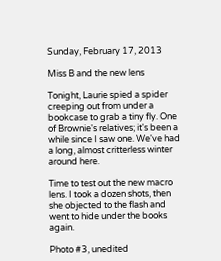Sunday, February 17, 2013

Miss B and the new lens

Tonight, Laurie spied a spider creeping out from under a bookcase to grab a tiny fly. One of Brownie's relatives; it's been a while since I saw one. We've had a long, almost critterless winter around here.

Time to test out the new macro lens. I took a dozen shots, then she objected to the flash and went to hide under the books again.

Photo #3, unedited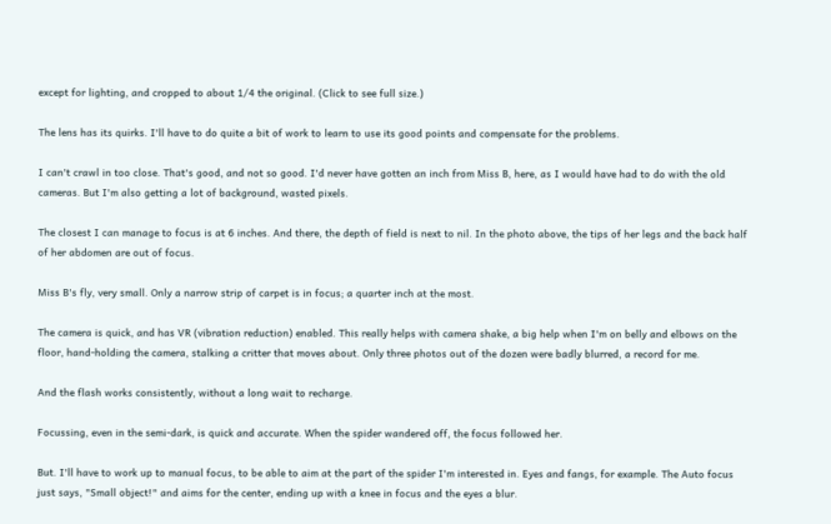except for lighting, and cropped to about 1/4 the original. (Click to see full size.)

The lens has its quirks. I'll have to do quite a bit of work to learn to use its good points and compensate for the problems.

I can't crawl in too close. That's good, and not so good. I'd never have gotten an inch from Miss B, here, as I would have had to do with the old cameras. But I'm also getting a lot of background, wasted pixels.

The closest I can manage to focus is at 6 inches. And there, the depth of field is next to nil. In the photo above, the tips of her legs and the back half of her abdomen are out of focus.

Miss B's fly, very small. Only a narrow strip of carpet is in focus; a quarter inch at the most.

The camera is quick, and has VR (vibration reduction) enabled. This really helps with camera shake, a big help when I'm on belly and elbows on the floor, hand-holding the camera, stalking a critter that moves about. Only three photos out of the dozen were badly blurred, a record for me.

And the flash works consistently, without a long wait to recharge.

Focussing, even in the semi-dark, is quick and accurate. When the spider wandered off, the focus followed her.

But. I'll have to work up to manual focus, to be able to aim at the part of the spider I'm interested in. Eyes and fangs, for example. The Auto focus just says, "Small object!" and aims for the center, ending up with a knee in focus and the eyes a blur.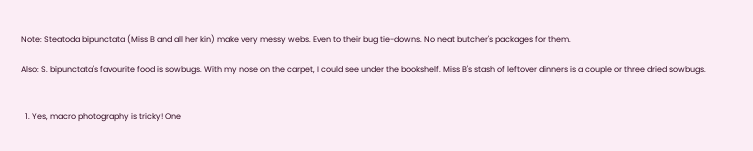Note: Steatoda bipunctata (Miss B and all her kin) make very messy webs. Even to their bug tie-downs. No neat butcher's packages for them.

Also: S. bipunctata's favourite food is sowbugs. With my nose on the carpet, I could see under the bookshelf. Miss B's stash of leftover dinners is a couple or three dried sowbugs.


  1. Yes, macro photography is tricky! One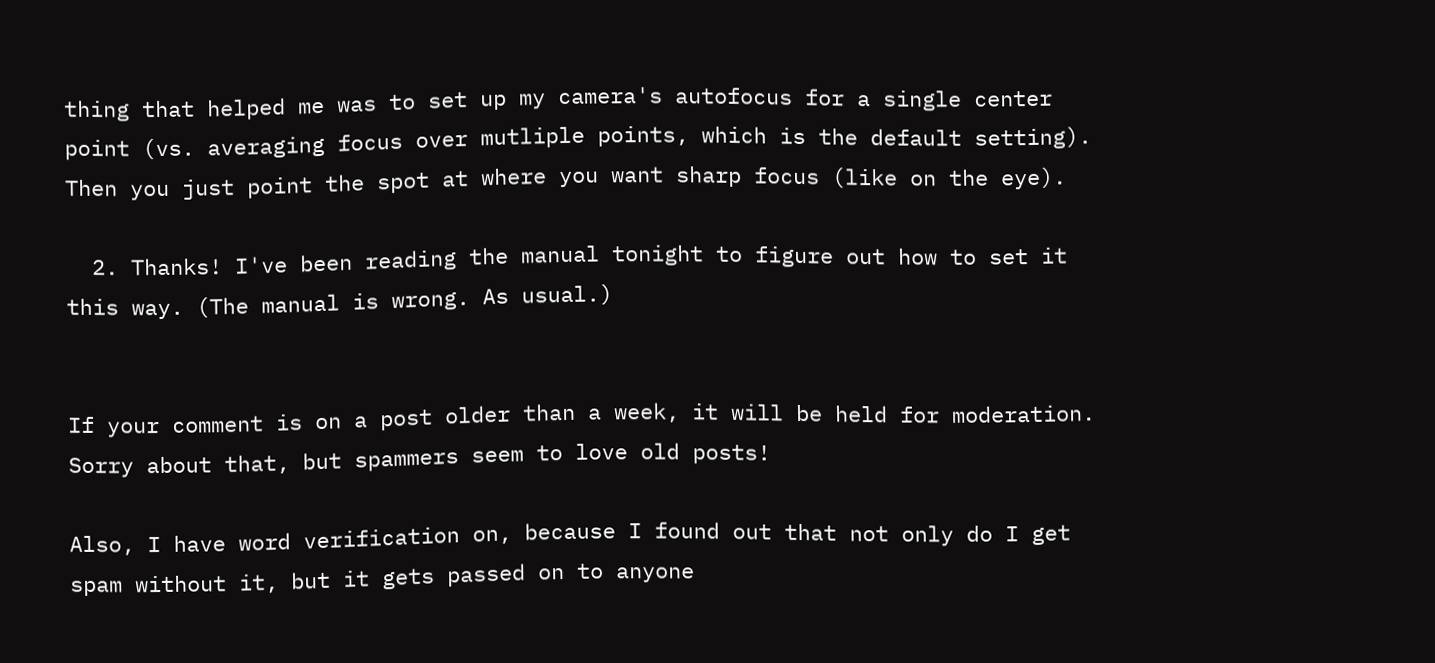thing that helped me was to set up my camera's autofocus for a single center point (vs. averaging focus over mutliple points, which is the default setting). Then you just point the spot at where you want sharp focus (like on the eye).

  2. Thanks! I've been reading the manual tonight to figure out how to set it this way. (The manual is wrong. As usual.)


If your comment is on a post older than a week, it will be held for moderation. Sorry about that, but spammers seem to love old posts!

Also, I have word verification on, because I found out that not only do I get spam without it, but it gets passed on to anyone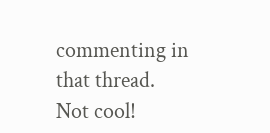commenting in that thread. Not cool!